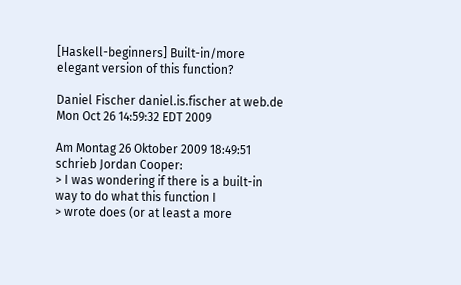[Haskell-beginners] Built-in/more elegant version of this function?

Daniel Fischer daniel.is.fischer at web.de
Mon Oct 26 14:59:32 EDT 2009

Am Montag 26 Oktober 2009 18:49:51 schrieb Jordan Cooper:
> I was wondering if there is a built-in way to do what this function I
> wrote does (or at least a more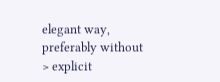elegant way, preferably without
> explicit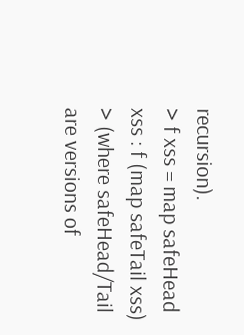recursion).
> f xss = map safeHead xss : f (map safeTail xss)
> (where safeHead/Tail are versions of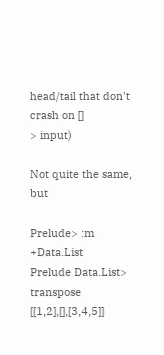head/tail that don't crash on []
> input)

Not quite the same, but

Prelude> :m +Data.List
Prelude Data.List> transpose [[1,2],[],[3,4,5]]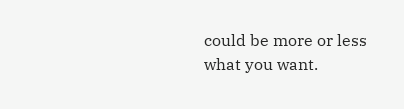could be more or less what you want.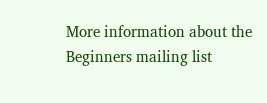More information about the Beginners mailing list